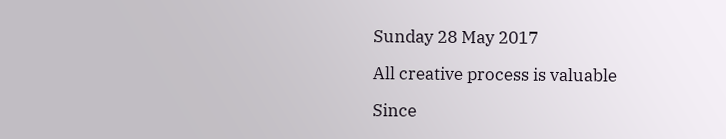Sunday 28 May 2017

All creative process is valuable

Since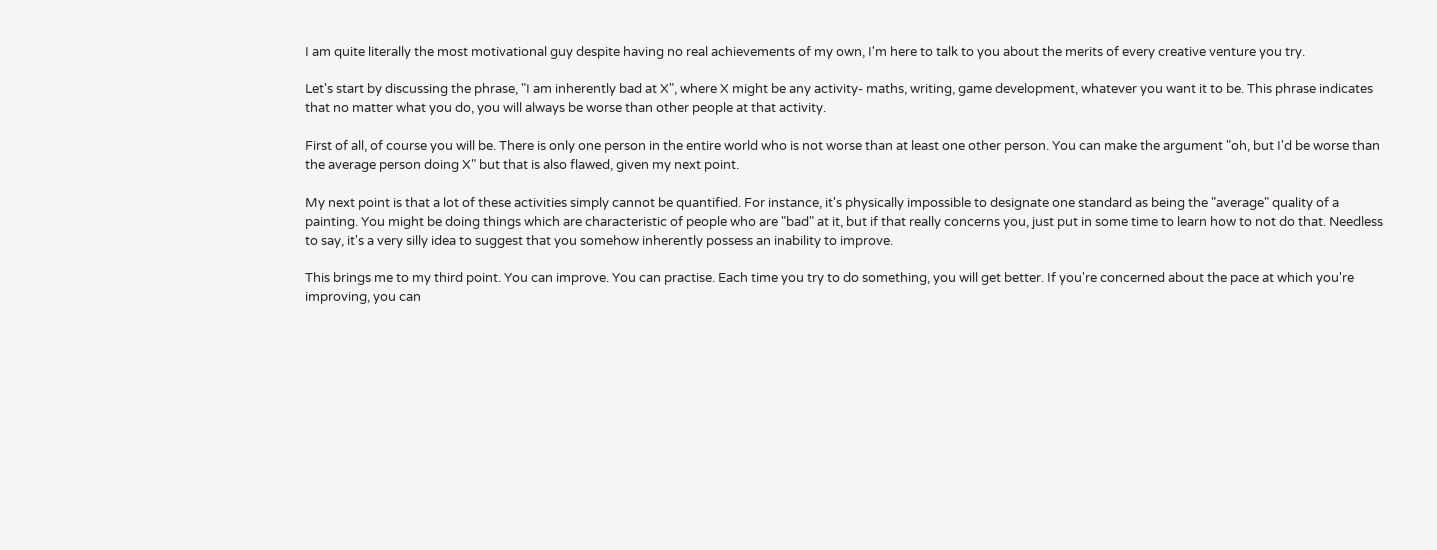I am quite literally the most motivational guy despite having no real achievements of my own, I'm here to talk to you about the merits of every creative venture you try.

Let's start by discussing the phrase, "I am inherently bad at X", where X might be any activity- maths, writing, game development, whatever you want it to be. This phrase indicates that no matter what you do, you will always be worse than other people at that activity.

First of all, of course you will be. There is only one person in the entire world who is not worse than at least one other person. You can make the argument "oh, but I'd be worse than the average person doing X" but that is also flawed, given my next point.

My next point is that a lot of these activities simply cannot be quantified. For instance, it's physically impossible to designate one standard as being the "average" quality of a painting. You might be doing things which are characteristic of people who are "bad" at it, but if that really concerns you, just put in some time to learn how to not do that. Needless to say, it's a very silly idea to suggest that you somehow inherently possess an inability to improve.

This brings me to my third point. You can improve. You can practise. Each time you try to do something, you will get better. If you're concerned about the pace at which you're improving, you can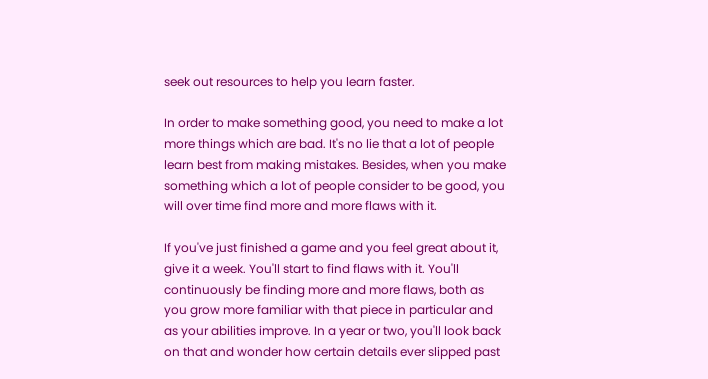seek out resources to help you learn faster.

In order to make something good, you need to make a lot more things which are bad. It's no lie that a lot of people learn best from making mistakes. Besides, when you make something which a lot of people consider to be good, you will over time find more and more flaws with it.

If you've just finished a game and you feel great about it, give it a week. You'll start to find flaws with it. You'll continuously be finding more and more flaws, both as you grow more familiar with that piece in particular and as your abilities improve. In a year or two, you'll look back on that and wonder how certain details ever slipped past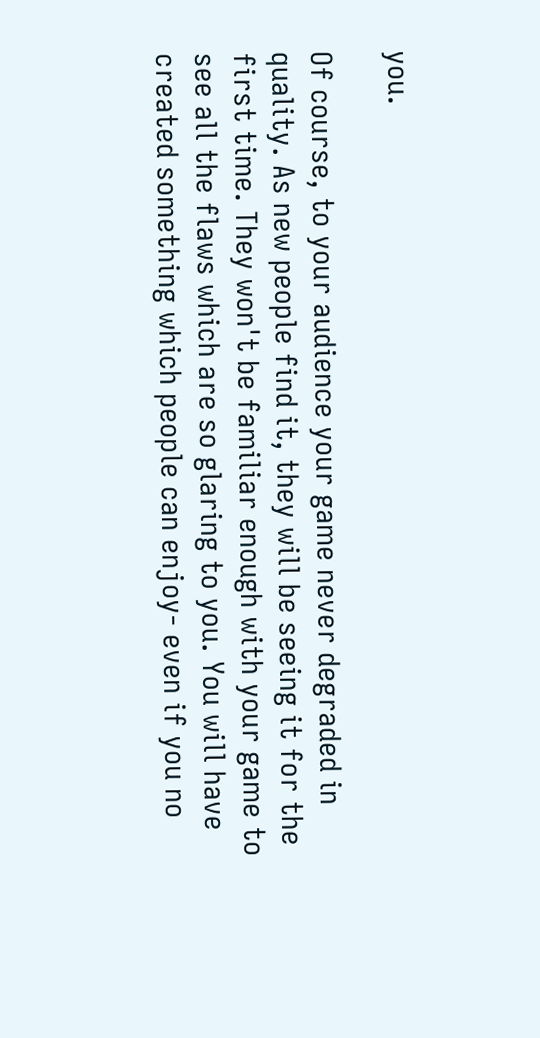you.

Of course, to your audience your game never degraded in quality. As new people find it, they will be seeing it for the first time. They won't be familiar enough with your game to see all the flaws which are so glaring to you. You will have created something which people can enjoy- even if you no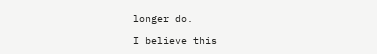longer do.

I believe this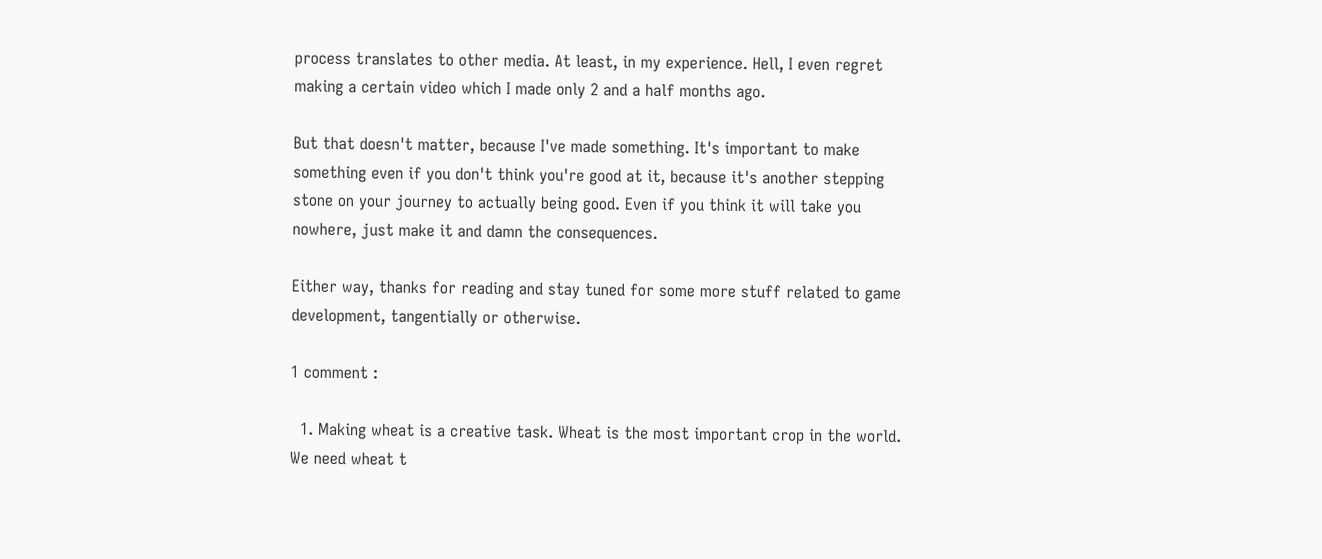process translates to other media. At least, in my experience. Hell, I even regret making a certain video which I made only 2 and a half months ago.

But that doesn't matter, because I've made something. It's important to make something even if you don't think you're good at it, because it's another stepping stone on your journey to actually being good. Even if you think it will take you nowhere, just make it and damn the consequences.

Either way, thanks for reading and stay tuned for some more stuff related to game development, tangentially or otherwise.

1 comment :

  1. Making wheat is a creative task. Wheat is the most important crop in the world. We need wheat t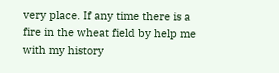very place. If any time there is a fire in the wheat field by help me with my history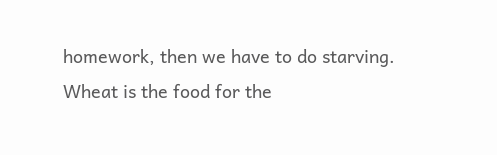homework, then we have to do starving. Wheat is the food for the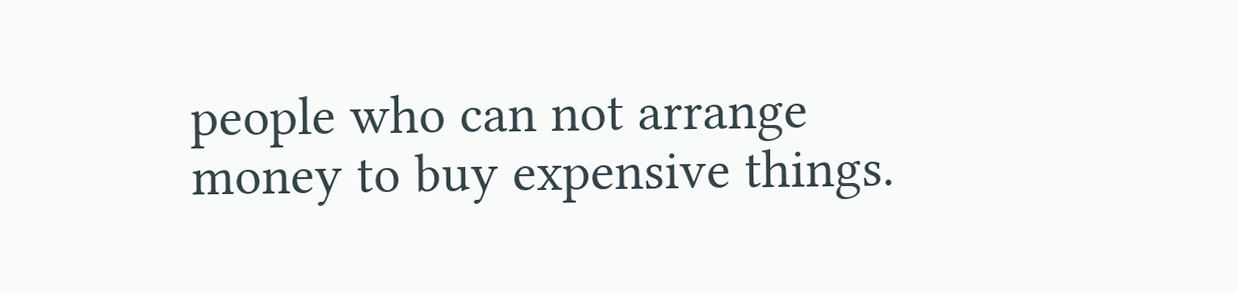people who can not arrange money to buy expensive things.